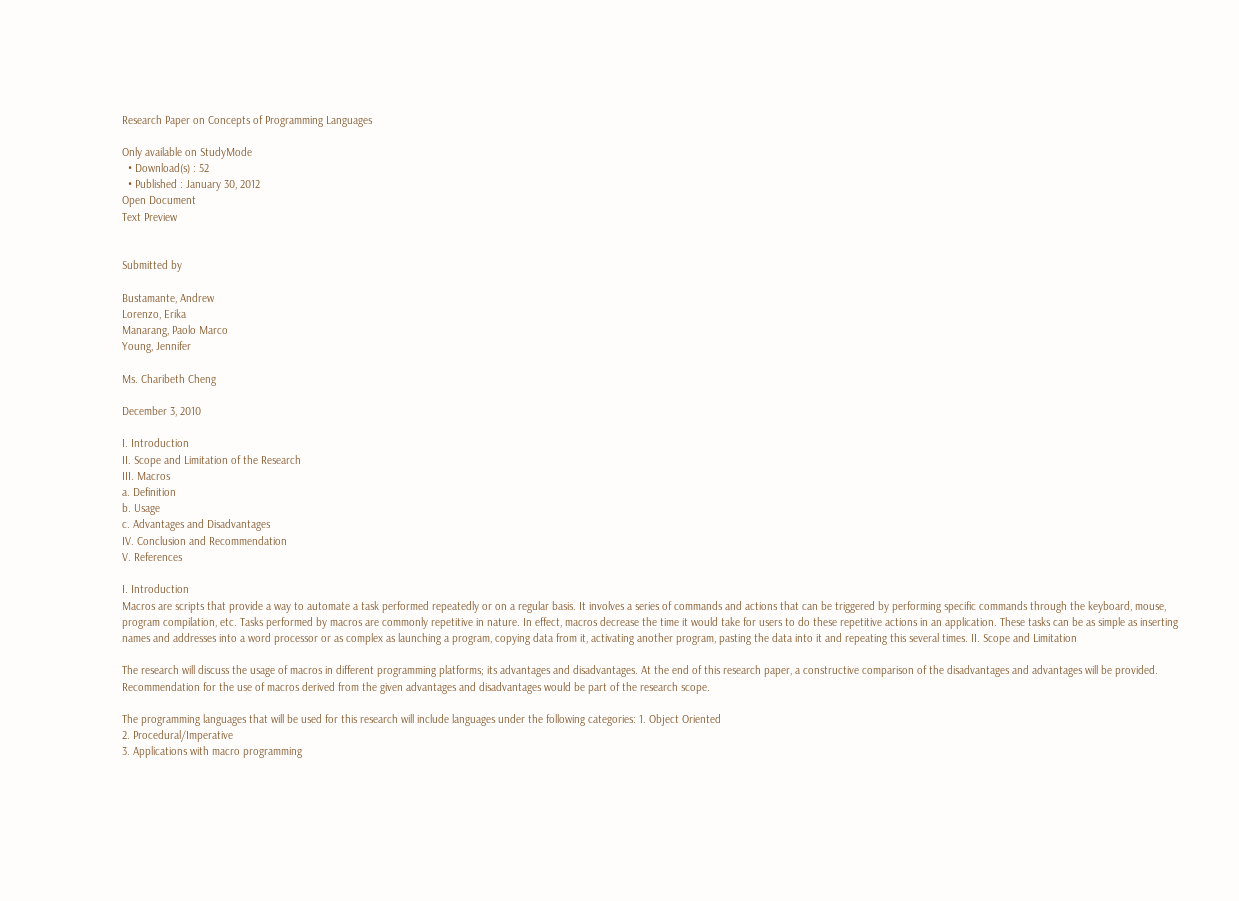Research Paper on Concepts of Programming Languages

Only available on StudyMode
  • Download(s) : 52
  • Published : January 30, 2012
Open Document
Text Preview


Submitted by

Bustamante, Andrew
Lorenzo, Erika
Manarang, Paolo Marco
Young, Jennifer

Ms. Charibeth Cheng

December 3, 2010

I. Introduction
II. Scope and Limitation of the Research
III. Macros
a. Definition
b. Usage
c. Advantages and Disadvantages
IV. Conclusion and Recommendation
V. References

I. Introduction
Macros are scripts that provide a way to automate a task performed repeatedly or on a regular basis. It involves a series of commands and actions that can be triggered by performing specific commands through the keyboard, mouse, program compilation, etc. Tasks performed by macros are commonly repetitive in nature. In effect, macros decrease the time it would take for users to do these repetitive actions in an application. These tasks can be as simple as inserting names and addresses into a word processor or as complex as launching a program, copying data from it, activating another program, pasting the data into it and repeating this several times. II. Scope and Limitation

The research will discuss the usage of macros in different programming platforms; its advantages and disadvantages. At the end of this research paper, a constructive comparison of the disadvantages and advantages will be provided. Recommendation for the use of macros derived from the given advantages and disadvantages would be part of the research scope.

The programming languages that will be used for this research will include languages under the following categories: 1. Object Oriented
2. Procedural/Imperative
3. Applications with macro programming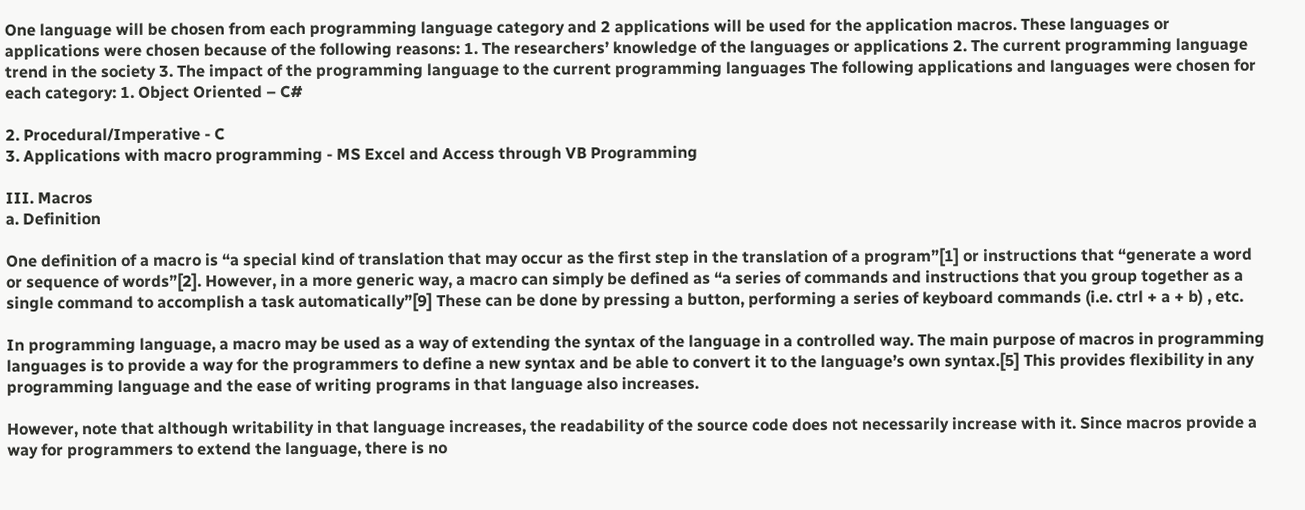One language will be chosen from each programming language category and 2 applications will be used for the application macros. These languages or applications were chosen because of the following reasons: 1. The researchers’ knowledge of the languages or applications 2. The current programming language trend in the society 3. The impact of the programming language to the current programming languages The following applications and languages were chosen for each category: 1. Object Oriented – C#

2. Procedural/Imperative - C
3. Applications with macro programming - MS Excel and Access through VB Programming

III. Macros
a. Definition

One definition of a macro is “a special kind of translation that may occur as the first step in the translation of a program”[1] or instructions that “generate a word or sequence of words”[2]. However, in a more generic way, a macro can simply be defined as “a series of commands and instructions that you group together as a single command to accomplish a task automatically”[9] These can be done by pressing a button, performing a series of keyboard commands (i.e. ctrl + a + b) , etc.

In programming language, a macro may be used as a way of extending the syntax of the language in a controlled way. The main purpose of macros in programming languages is to provide a way for the programmers to define a new syntax and be able to convert it to the language’s own syntax.[5] This provides flexibility in any programming language and the ease of writing programs in that language also increases.

However, note that although writability in that language increases, the readability of the source code does not necessarily increase with it. Since macros provide a way for programmers to extend the language, there is no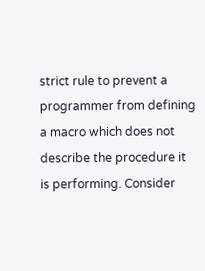strict rule to prevent a programmer from defining a macro which does not describe the procedure it is performing. Consider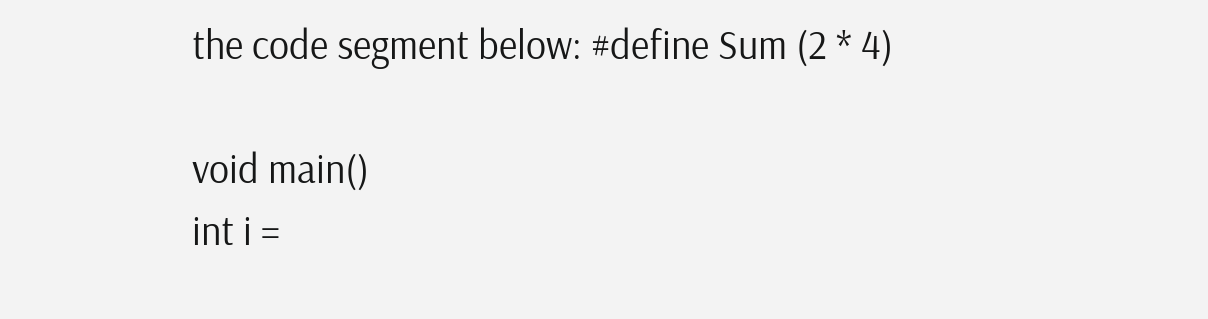the code segment below: #define Sum (2 * 4)

void main()
int i =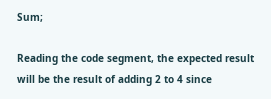Sum;

Reading the code segment, the expected result will be the result of adding 2 to 4 since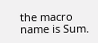the macro name is Sum.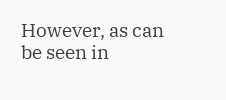However, as can be seen in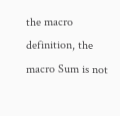the macro definition, the macro Sum is not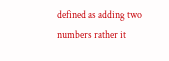defined as adding two numbers rather it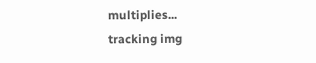multiplies...
tracking img